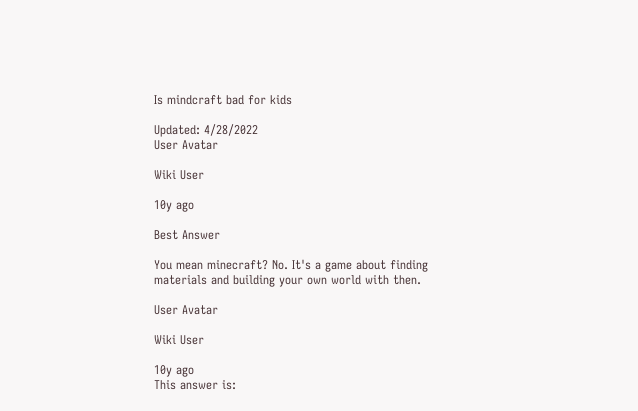Is mindcraft bad for kids

Updated: 4/28/2022
User Avatar

Wiki User

10y ago

Best Answer

You mean minecraft? No. It's a game about finding materials and building your own world with then.

User Avatar

Wiki User

10y ago
This answer is: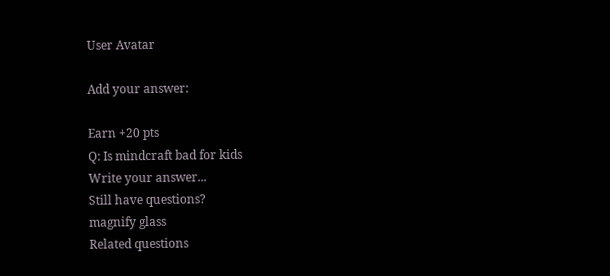User Avatar

Add your answer:

Earn +20 pts
Q: Is mindcraft bad for kids
Write your answer...
Still have questions?
magnify glass
Related questions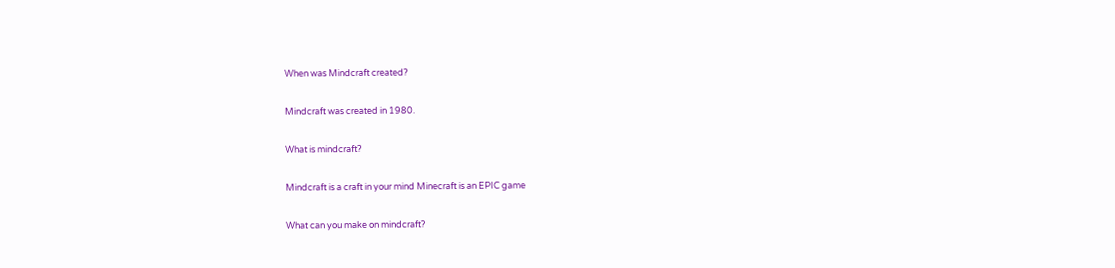When was Mindcraft created?

Mindcraft was created in 1980.

What is mindcraft?

Mindcraft is a craft in your mind Minecraft is an EPIC game

What can you make on mindcraft?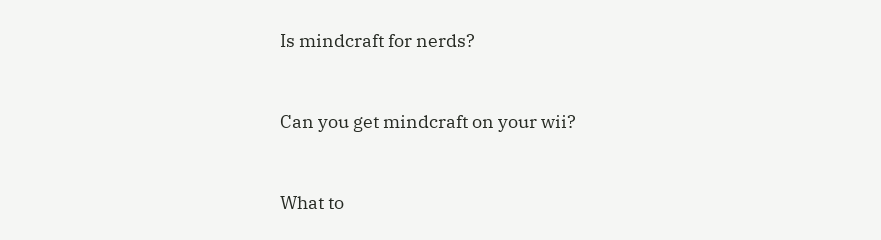Is mindcraft for nerds?


Can you get mindcraft on your wii?


What to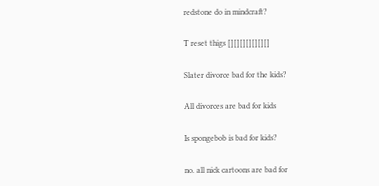redstone do in mindcraft?

T reset thigs [][][][][][][]

Slater divorce bad for the kids?

All divorces are bad for kids

Is spongebob is bad for kids?

no. all nick cartoons are bad for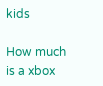kids

How much is a xbox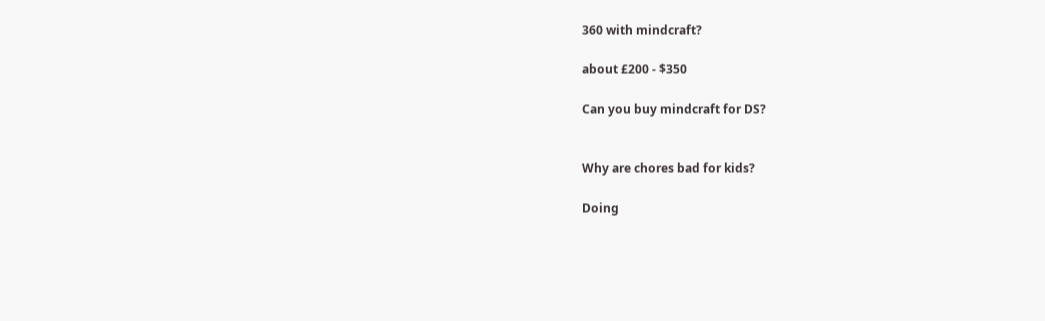360 with mindcraft?

about £200 - $350

Can you buy mindcraft for DS?


Why are chores bad for kids?

Doing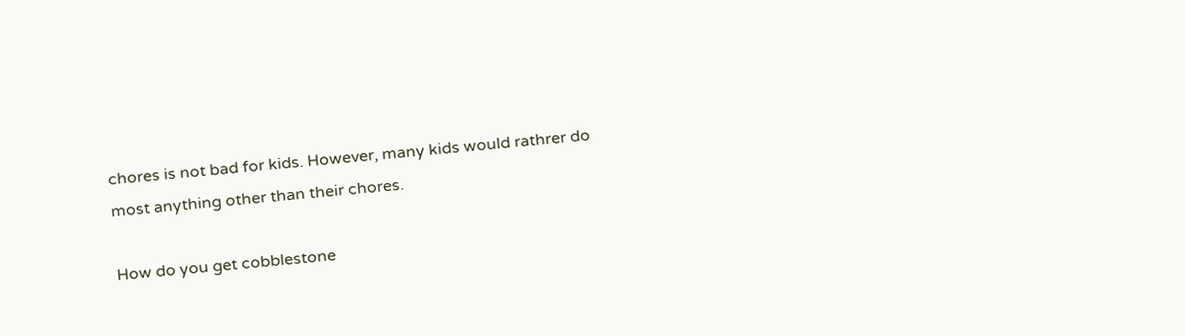chores is not bad for kids. However, many kids would rathrer do most anything other than their chores.

How do you get cobblestone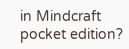in Mindcraft pocket edition?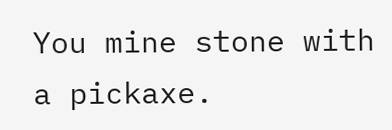You mine stone with a pickaxe.